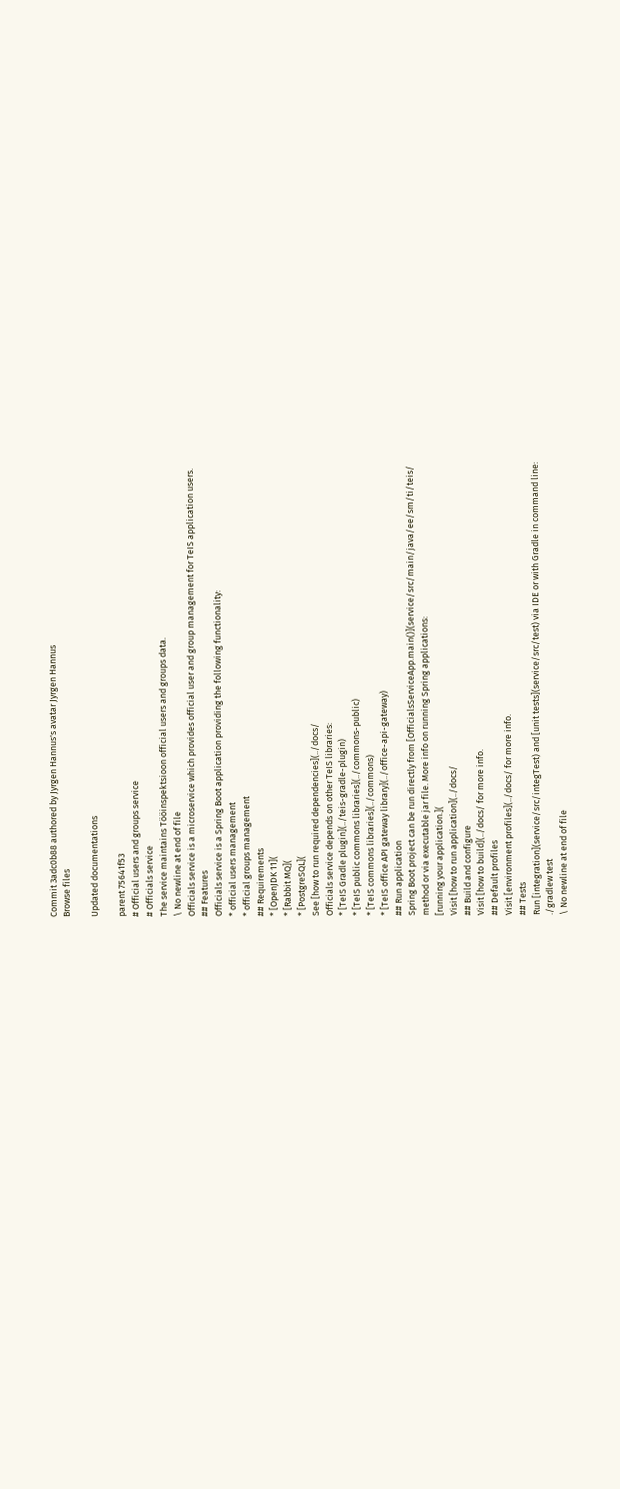Commit 3adc0b88 authored by Jyrgen Hannus's avatar Jyrgen Hannus
Browse files

Updated documentations

parent 75641f53
# Official users and groups service
# Officials service
The service maintains Tööinspektsioon official users and groups data.
\ No newline at end of file
Officials service is a microservice which provides official user and group management for TeIS application users.
## Features
Officials service is a Spring Boot application providing the following functionality:
* official users management
* official groups management
## Requirements
* [OpenJDK 11](
* [Rabbit MQ](
* [PostgreSQL](
See [how to run required dependencies](../docs/
Officials service depends on other TeIS libraries:
* [TeIS Gradle plugin](../teis-gradle-plugin)
* [TeIS public commons libraries](../commons-public)
* [TeIS commons libraries](../commons)
* [TeIS office API gateway library](../office-api-gateway)
## Run application
Spring Boot project can be run directly from [OfficialsServiceApp.main()](service/src/main/java/ee/sm/ti/teis/
method or via executable jar file. More info on running Spring applications:
[running your application.](
Visit [how to run application](../docs/
## Build and configure
Visit [how to build](../docs/ for more info.
## Default profiles
Visit [environment profiles](../docs/ for more info.
## Tests
Run [integration](service/src/integTest) and [unit tests](service/src/test) via IDE or with Gradle in command line:
./gradlew test
\ No newline at end of file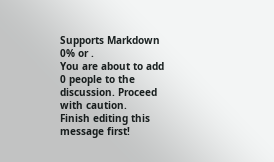Supports Markdown
0% or .
You are about to add 0 people to the discussion. Proceed with caution.
Finish editing this message first!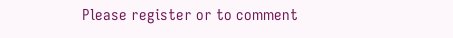Please register or to comment